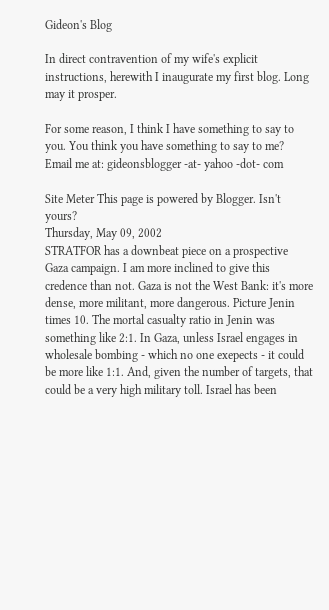Gideon's Blog

In direct contravention of my wife's explicit instructions, herewith I inaugurate my first blog. Long may it prosper.

For some reason, I think I have something to say to you. You think you have something to say to me? Email me at: gideonsblogger -at- yahoo -dot- com

Site Meter This page is powered by Blogger. Isn't yours?
Thursday, May 09, 2002
STRATFOR has a downbeat piece on a prospective Gaza campaign. I am more inclined to give this credence than not. Gaza is not the West Bank: it's more dense, more militant, more dangerous. Picture Jenin times 10. The mortal casualty ratio in Jenin was something like 2:1. In Gaza, unless Israel engages in wholesale bombing - which no one exepects - it could be more like 1:1. And, given the number of targets, that could be a very high military toll. Israel has been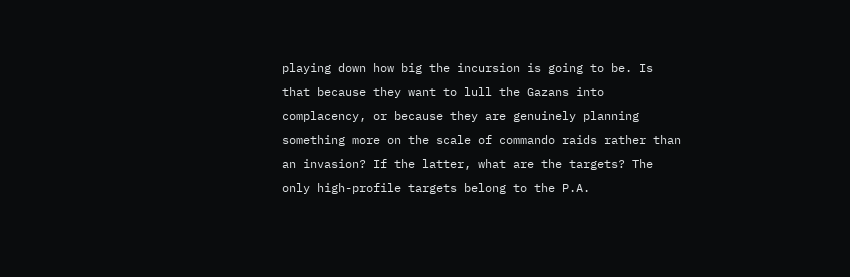playing down how big the incursion is going to be. Is that because they want to lull the Gazans into complacency, or because they are genuinely planning something more on the scale of commando raids rather than an invasion? If the latter, what are the targets? The only high-profile targets belong to the P.A.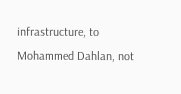infrastructure, to Mohammed Dahlan, not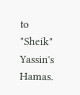to "Sheik" Yassin's Hamas.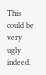This could be very ugly indeed.